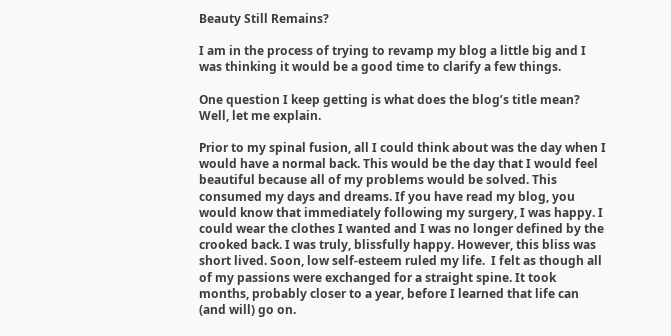Beauty Still Remains?

I am in the process of trying to revamp my blog a little big and I was thinking it would be a good time to clarify a few things.

One question I keep getting is what does the blog’s title mean? Well, let me explain.

Prior to my spinal fusion, all I could think about was the day when I would have a normal back. This would be the day that I would feel beautiful because all of my problems would be solved. This consumed my days and dreams. If you have read my blog, you would know that immediately following my surgery, I was happy. I could wear the clothes I wanted and I was no longer defined by the crooked back. I was truly, blissfully happy. However, this bliss was short lived. Soon, low self-esteem ruled my life.  I felt as though all of my passions were exchanged for a straight spine. It took months, probably closer to a year, before I learned that life can (and will) go on.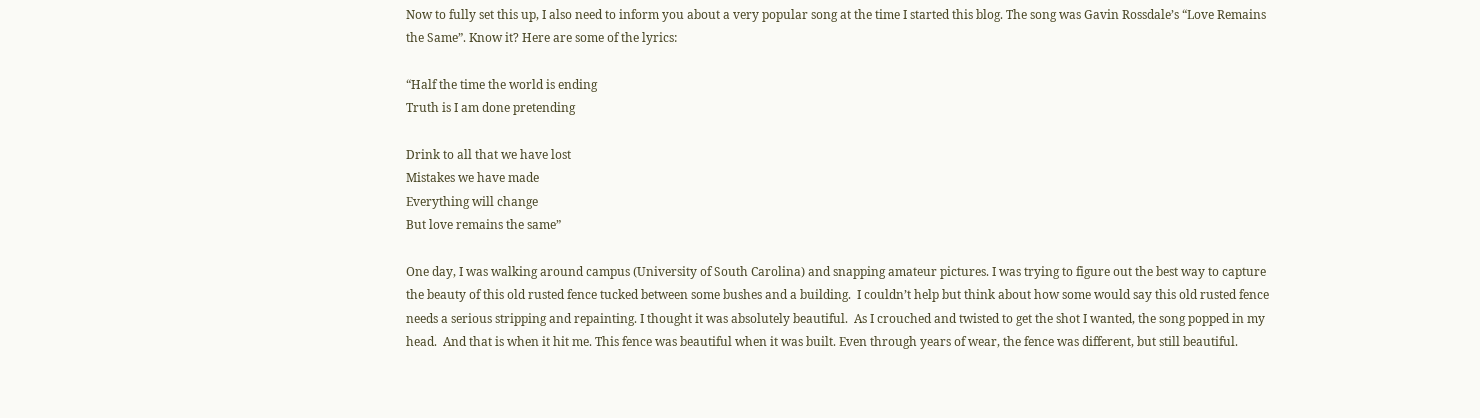Now to fully set this up, I also need to inform you about a very popular song at the time I started this blog. The song was Gavin Rossdale’s “Love Remains the Same”. Know it? Here are some of the lyrics:

“Half the time the world is ending
Truth is I am done pretending

Drink to all that we have lost
Mistakes we have made
Everything will change
But love remains the same”

One day, I was walking around campus (University of South Carolina) and snapping amateur pictures. I was trying to figure out the best way to capture the beauty of this old rusted fence tucked between some bushes and a building.  I couldn’t help but think about how some would say this old rusted fence needs a serious stripping and repainting. I thought it was absolutely beautiful.  As I crouched and twisted to get the shot I wanted, the song popped in my head.  And that is when it hit me. This fence was beautiful when it was built. Even through years of wear, the fence was different, but still beautiful.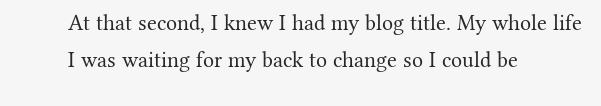At that second, I knew I had my blog title. My whole life I was waiting for my back to change so I could be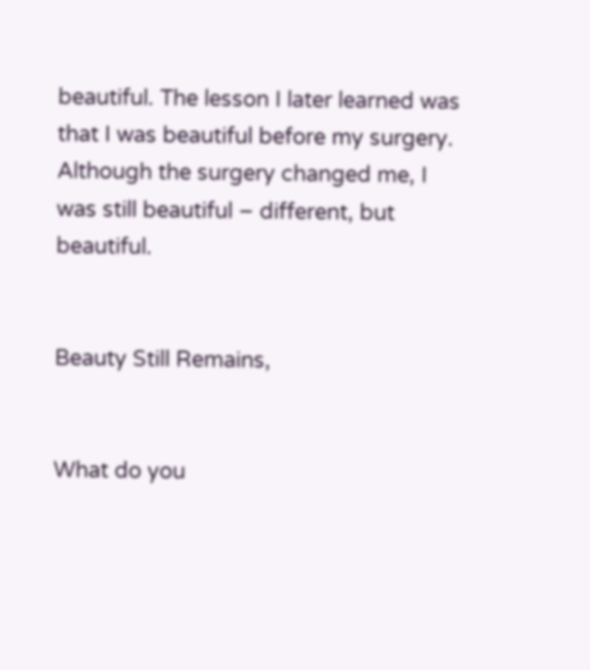beautiful. The lesson I later learned was that I was beautiful before my surgery. Although the surgery changed me, I was still beautiful – different, but beautiful.


Beauty Still Remains,


What do you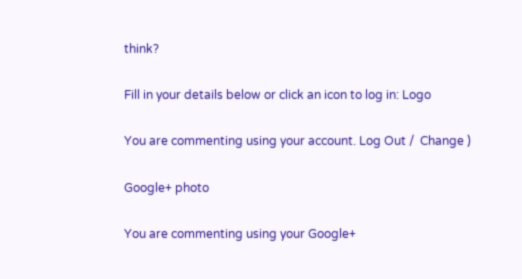think?

Fill in your details below or click an icon to log in: Logo

You are commenting using your account. Log Out /  Change )

Google+ photo

You are commenting using your Google+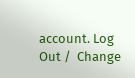account. Log Out /  Change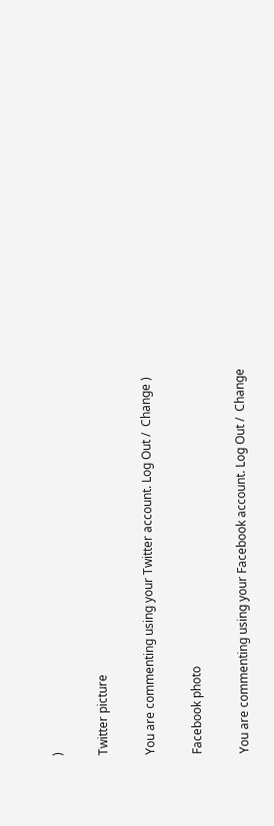)

Twitter picture

You are commenting using your Twitter account. Log Out /  Change )

Facebook photo

You are commenting using your Facebook account. Log Out /  Change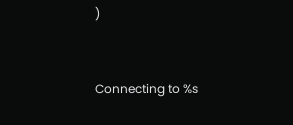)


Connecting to %s